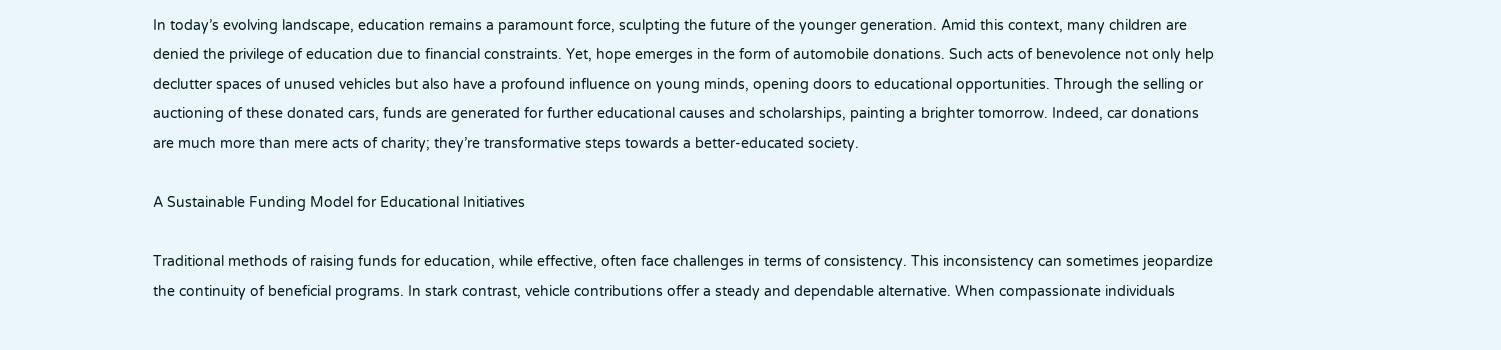In today’s evolving landscape, education remains a paramount force, sculpting the future of the younger generation. Amid this context, many children are denied the privilege of education due to financial constraints. Yet, hope emerges in the form of automobile donations. Such acts of benevolence not only help declutter spaces of unused vehicles but also have a profound influence on young minds, opening doors to educational opportunities. Through the selling or auctioning of these donated cars, funds are generated for further educational causes and scholarships, painting a brighter tomorrow. Indeed, car donations are much more than mere acts of charity; they’re transformative steps towards a better-educated society.

A Sustainable Funding Model for Educational Initiatives

Traditional methods of raising funds for education, while effective, often face challenges in terms of consistency. This inconsistency can sometimes jeopardize the continuity of beneficial programs. In stark contrast, vehicle contributions offer a steady and dependable alternative. When compassionate individuals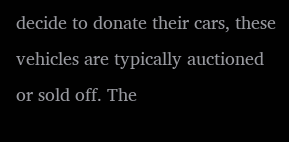decide to donate their cars, these vehicles are typically auctioned or sold off. The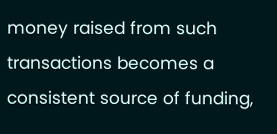money raised from such transactions becomes a consistent source of funding,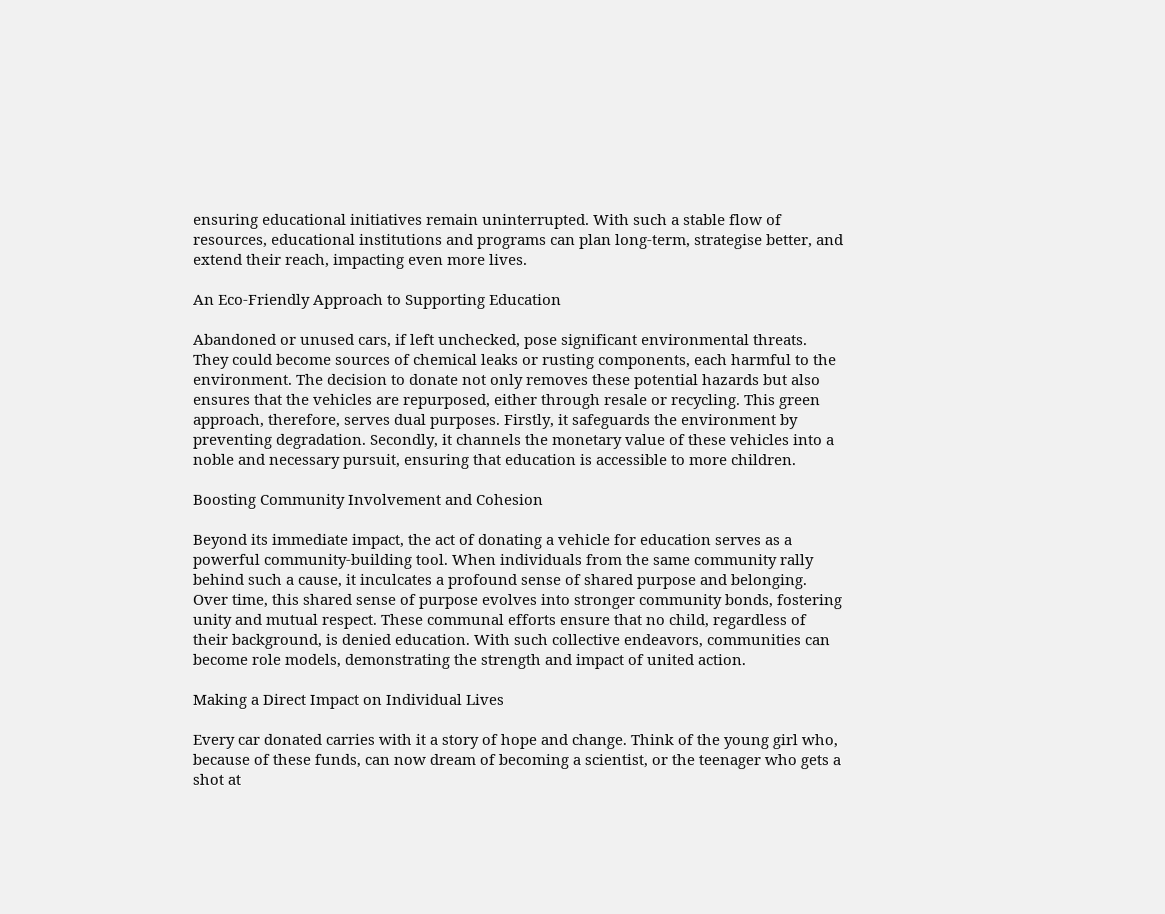ensuring educational initiatives remain uninterrupted. With such a stable flow of resources, educational institutions and programs can plan long-term, strategise better, and extend their reach, impacting even more lives.

An Eco-Friendly Approach to Supporting Education

Abandoned or unused cars, if left unchecked, pose significant environmental threats. They could become sources of chemical leaks or rusting components, each harmful to the environment. The decision to donate not only removes these potential hazards but also ensures that the vehicles are repurposed, either through resale or recycling. This green approach, therefore, serves dual purposes. Firstly, it safeguards the environment by preventing degradation. Secondly, it channels the monetary value of these vehicles into a noble and necessary pursuit, ensuring that education is accessible to more children.

Boosting Community Involvement and Cohesion

Beyond its immediate impact, the act of donating a vehicle for education serves as a powerful community-building tool. When individuals from the same community rally behind such a cause, it inculcates a profound sense of shared purpose and belonging. Over time, this shared sense of purpose evolves into stronger community bonds, fostering unity and mutual respect. These communal efforts ensure that no child, regardless of their background, is denied education. With such collective endeavors, communities can become role models, demonstrating the strength and impact of united action.

Making a Direct Impact on Individual Lives

Every car donated carries with it a story of hope and change. Think of the young girl who, because of these funds, can now dream of becoming a scientist, or the teenager who gets a shot at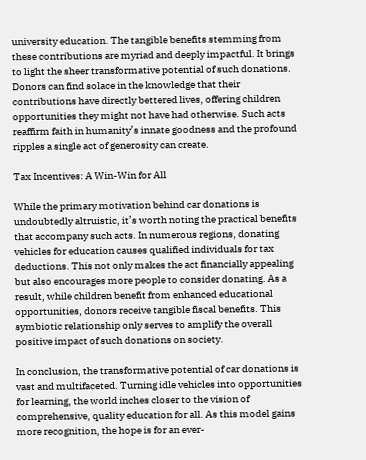university education. The tangible benefits stemming from these contributions are myriad and deeply impactful. It brings to light the sheer transformative potential of such donations. Donors can find solace in the knowledge that their contributions have directly bettered lives, offering children opportunities they might not have had otherwise. Such acts reaffirm faith in humanity’s innate goodness and the profound ripples a single act of generosity can create.

Tax Incentives: A Win-Win for All

While the primary motivation behind car donations is undoubtedly altruistic, it’s worth noting the practical benefits that accompany such acts. In numerous regions, donating vehicles for education causes qualified individuals for tax deductions. This not only makes the act financially appealing but also encourages more people to consider donating. As a result, while children benefit from enhanced educational opportunities, donors receive tangible fiscal benefits. This symbiotic relationship only serves to amplify the overall positive impact of such donations on society.

In conclusion, the transformative potential of car donations is vast and multifaceted. Turning idle vehicles into opportunities for learning, the world inches closer to the vision of comprehensive, quality education for all. As this model gains more recognition, the hope is for an ever-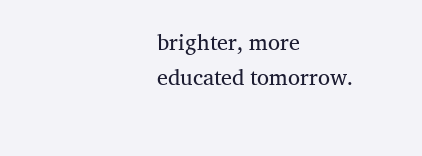brighter, more educated tomorrow.